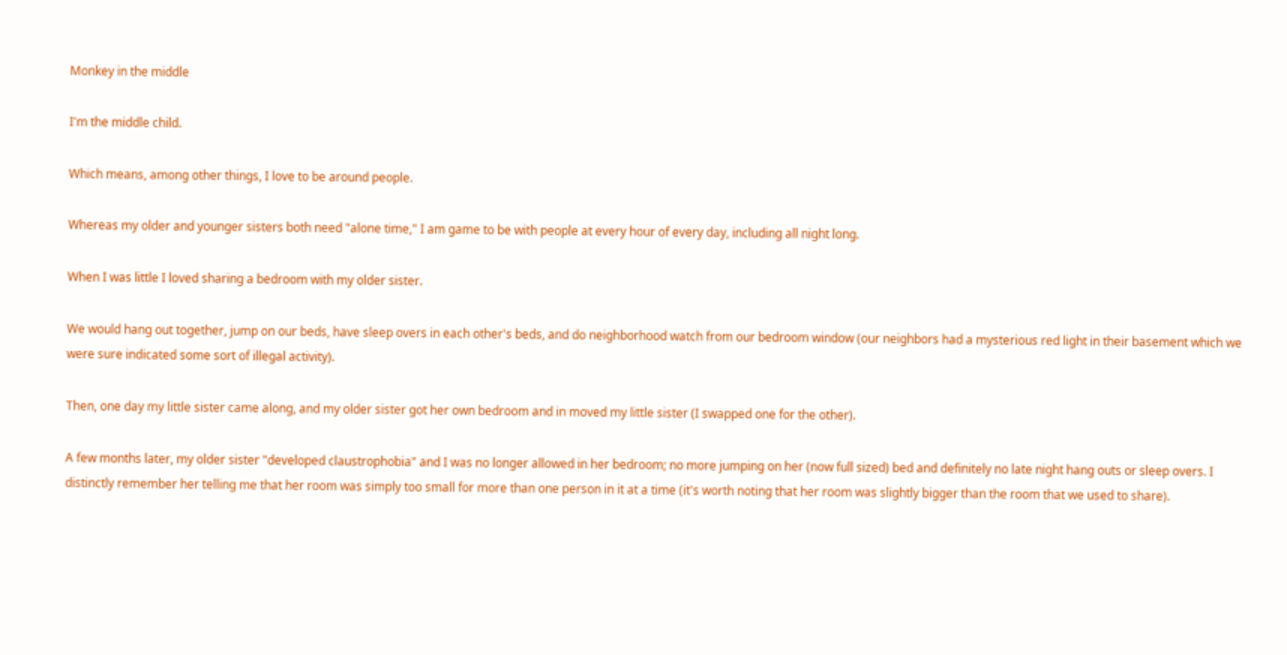Monkey in the middle

I'm the middle child.

Which means, among other things, I love to be around people.

Whereas my older and younger sisters both need "alone time," I am game to be with people at every hour of every day, including all night long.

When I was little I loved sharing a bedroom with my older sister.

We would hang out together, jump on our beds, have sleep overs in each other's beds, and do neighborhood watch from our bedroom window (our neighbors had a mysterious red light in their basement which we were sure indicated some sort of illegal activity).

Then, one day my little sister came along, and my older sister got her own bedroom and in moved my little sister (I swapped one for the other).

A few months later, my older sister "developed claustrophobia" and I was no longer allowed in her bedroom; no more jumping on her (now full sized) bed and definitely no late night hang outs or sleep overs. I distinctly remember her telling me that her room was simply too small for more than one person in it at a time (it's worth noting that her room was slightly bigger than the room that we used to share).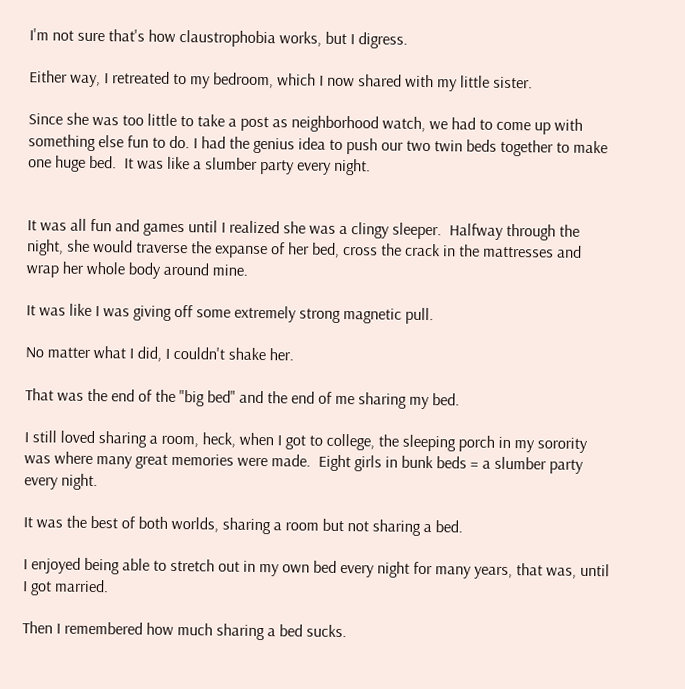I'm not sure that's how claustrophobia works, but I digress.

Either way, I retreated to my bedroom, which I now shared with my little sister.

Since she was too little to take a post as neighborhood watch, we had to come up with something else fun to do. I had the genius idea to push our two twin beds together to make one huge bed.  It was like a slumber party every night.


It was all fun and games until I realized she was a clingy sleeper.  Halfway through the night, she would traverse the expanse of her bed, cross the crack in the mattresses and wrap her whole body around mine.

It was like I was giving off some extremely strong magnetic pull.

No matter what I did, I couldn't shake her.

That was the end of the "big bed" and the end of me sharing my bed.

I still loved sharing a room, heck, when I got to college, the sleeping porch in my sorority was where many great memories were made.  Eight girls in bunk beds = a slumber party every night.

It was the best of both worlds, sharing a room but not sharing a bed.

I enjoyed being able to stretch out in my own bed every night for many years, that was, until I got married.

Then I remembered how much sharing a bed sucks.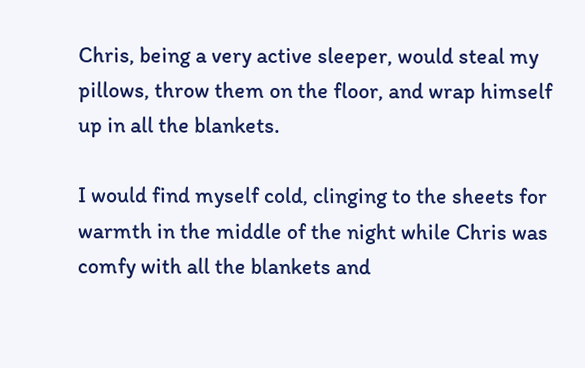Chris, being a very active sleeper, would steal my pillows, throw them on the floor, and wrap himself up in all the blankets.

I would find myself cold, clinging to the sheets for warmth in the middle of the night while Chris was comfy with all the blankets and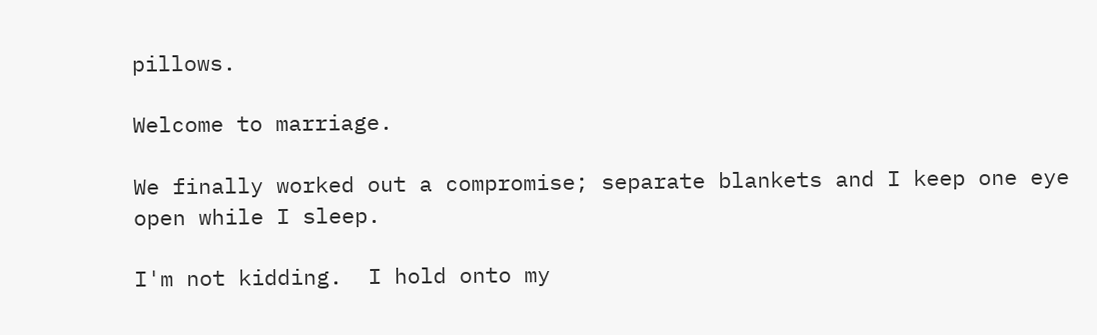pillows.

Welcome to marriage.

We finally worked out a compromise; separate blankets and I keep one eye open while I sleep.

I'm not kidding.  I hold onto my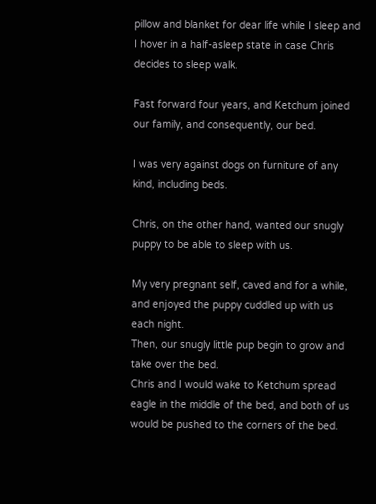pillow and blanket for dear life while I sleep and I hover in a half-asleep state in case Chris decides to sleep walk.

Fast forward four years, and Ketchum joined our family, and consequently, our bed.

I was very against dogs on furniture of any kind, including beds.

Chris, on the other hand, wanted our snugly puppy to be able to sleep with us.

My very pregnant self, caved and for a while, and enjoyed the puppy cuddled up with us each night.
Then, our snugly little pup begin to grow and take over the bed.
Chris and I would wake to Ketchum spread eagle in the middle of the bed, and both of us would be pushed to the corners of the bed.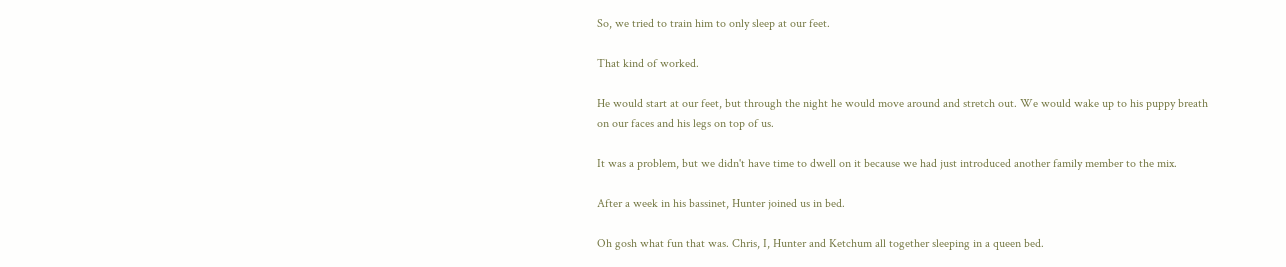So, we tried to train him to only sleep at our feet.

That kind of worked.

He would start at our feet, but through the night he would move around and stretch out. We would wake up to his puppy breath on our faces and his legs on top of us.

It was a problem, but we didn't have time to dwell on it because we had just introduced another family member to the mix.

After a week in his bassinet, Hunter joined us in bed.

Oh gosh what fun that was. Chris, I, Hunter and Ketchum all together sleeping in a queen bed.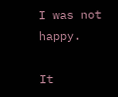I was not happy.

It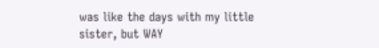was like the days with my little sister, but WAY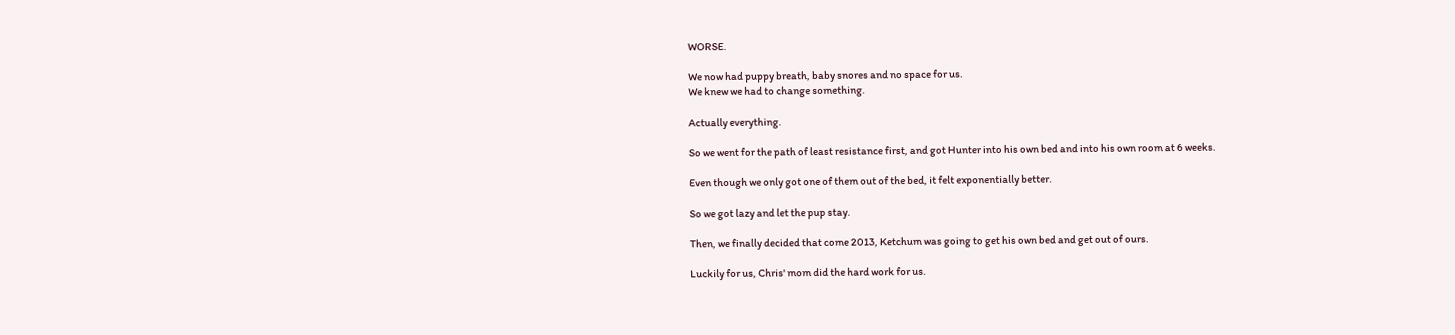WORSE.

We now had puppy breath, baby snores and no space for us.
We knew we had to change something.

Actually everything.

So we went for the path of least resistance first, and got Hunter into his own bed and into his own room at 6 weeks.

Even though we only got one of them out of the bed, it felt exponentially better.

So we got lazy and let the pup stay.

Then, we finally decided that come 2013, Ketchum was going to get his own bed and get out of ours.

Luckily for us, Chris' mom did the hard work for us.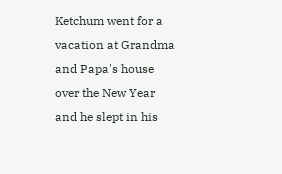Ketchum went for a vacation at Grandma and Papa's house over the New Year and he slept in his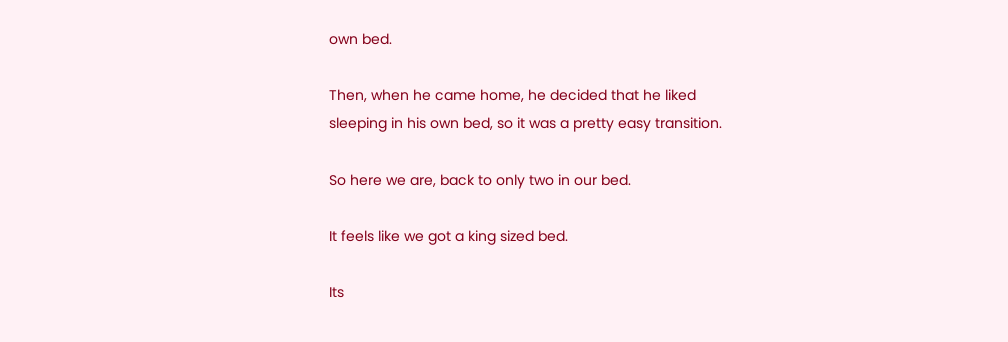own bed.

Then, when he came home, he decided that he liked sleeping in his own bed, so it was a pretty easy transition.

So here we are, back to only two in our bed.

It feels like we got a king sized bed.

Its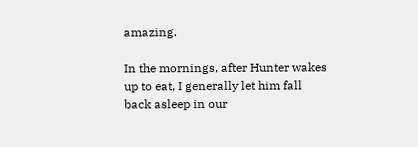amazing.

In the mornings, after Hunter wakes up to eat, I generally let him fall back asleep in our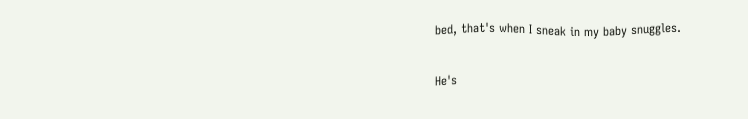bed, that's when I sneak in my baby snuggles.

He's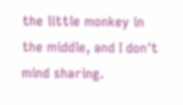the little monkey in the middle, and I don't mind sharing.